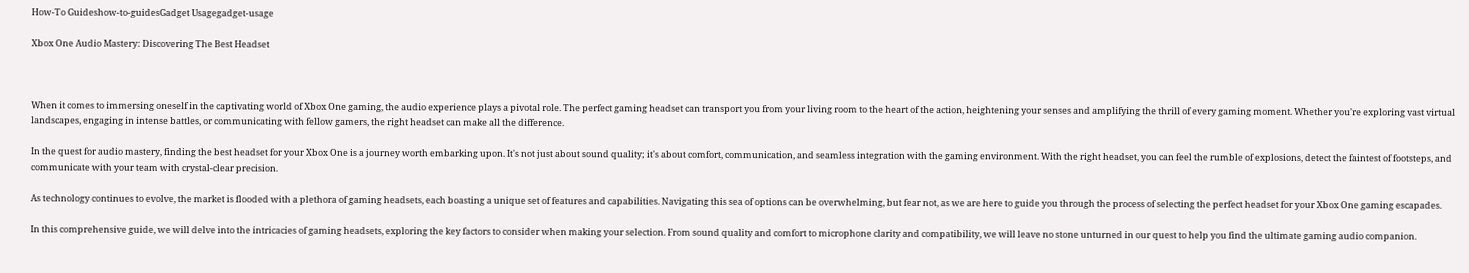How-To Guideshow-to-guidesGadget Usagegadget-usage

Xbox One Audio Mastery: Discovering The Best Headset



When it comes to immersing oneself in the captivating world of Xbox One gaming, the audio experience plays a pivotal role. The perfect gaming headset can transport you from your living room to the heart of the action, heightening your senses and amplifying the thrill of every gaming moment. Whether you're exploring vast virtual landscapes, engaging in intense battles, or communicating with fellow gamers, the right headset can make all the difference.

In the quest for audio mastery, finding the best headset for your Xbox One is a journey worth embarking upon. It's not just about sound quality; it's about comfort, communication, and seamless integration with the gaming environment. With the right headset, you can feel the rumble of explosions, detect the faintest of footsteps, and communicate with your team with crystal-clear precision.

As technology continues to evolve, the market is flooded with a plethora of gaming headsets, each boasting a unique set of features and capabilities. Navigating this sea of options can be overwhelming, but fear not, as we are here to guide you through the process of selecting the perfect headset for your Xbox One gaming escapades.

In this comprehensive guide, we will delve into the intricacies of gaming headsets, exploring the key factors to consider when making your selection. From sound quality and comfort to microphone clarity and compatibility, we will leave no stone unturned in our quest to help you find the ultimate gaming audio companion.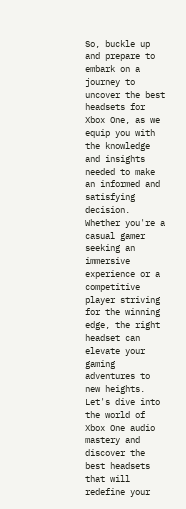So, buckle up and prepare to embark on a journey to uncover the best headsets for Xbox One, as we equip you with the knowledge and insights needed to make an informed and satisfying decision. Whether you're a casual gamer seeking an immersive experience or a competitive player striving for the winning edge, the right headset can elevate your gaming adventures to new heights. Let's dive into the world of Xbox One audio mastery and discover the best headsets that will redefine your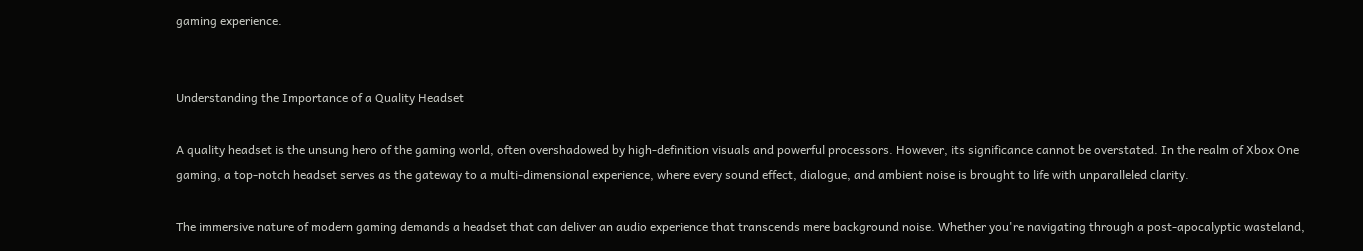gaming experience.


Understanding the Importance of a Quality Headset

A quality headset is the unsung hero of the gaming world, often overshadowed by high-definition visuals and powerful processors. However, its significance cannot be overstated. In the realm of Xbox One gaming, a top-notch headset serves as the gateway to a multi-dimensional experience, where every sound effect, dialogue, and ambient noise is brought to life with unparalleled clarity.

The immersive nature of modern gaming demands a headset that can deliver an audio experience that transcends mere background noise. Whether you're navigating through a post-apocalyptic wasteland,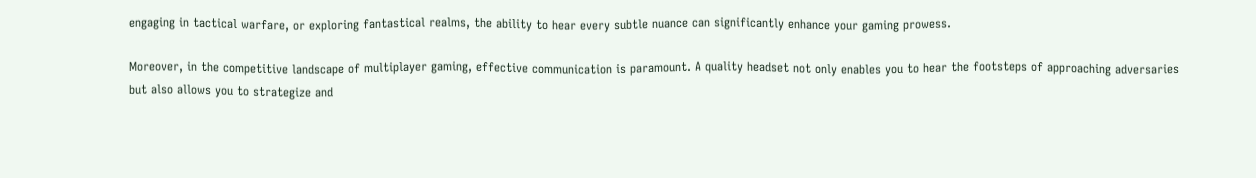engaging in tactical warfare, or exploring fantastical realms, the ability to hear every subtle nuance can significantly enhance your gaming prowess.

Moreover, in the competitive landscape of multiplayer gaming, effective communication is paramount. A quality headset not only enables you to hear the footsteps of approaching adversaries but also allows you to strategize and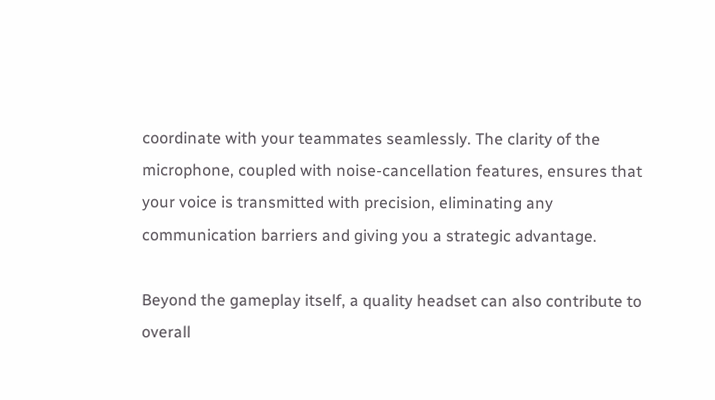coordinate with your teammates seamlessly. The clarity of the microphone, coupled with noise-cancellation features, ensures that your voice is transmitted with precision, eliminating any communication barriers and giving you a strategic advantage.

Beyond the gameplay itself, a quality headset can also contribute to overall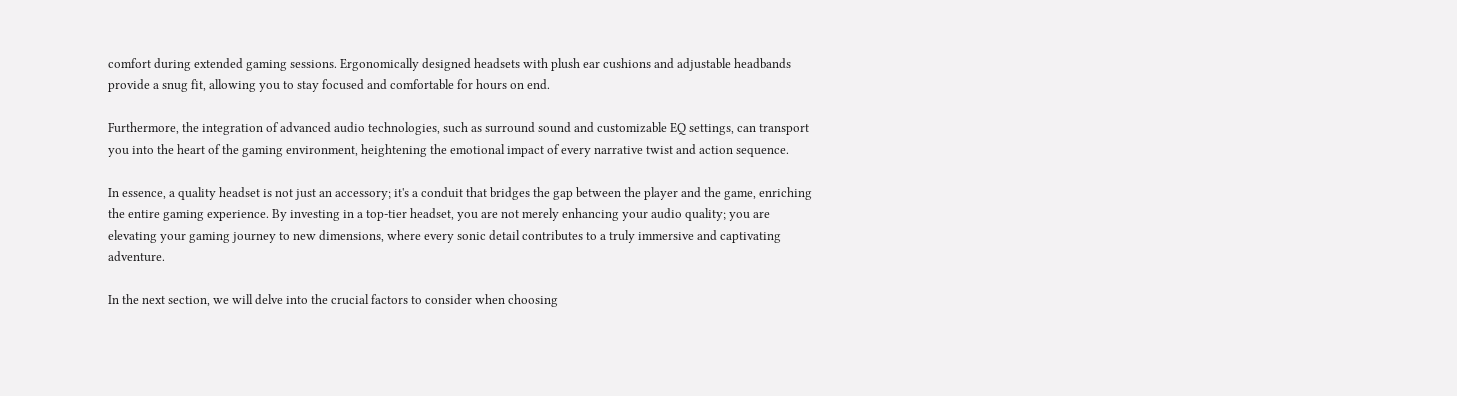comfort during extended gaming sessions. Ergonomically designed headsets with plush ear cushions and adjustable headbands provide a snug fit, allowing you to stay focused and comfortable for hours on end.

Furthermore, the integration of advanced audio technologies, such as surround sound and customizable EQ settings, can transport you into the heart of the gaming environment, heightening the emotional impact of every narrative twist and action sequence.

In essence, a quality headset is not just an accessory; it's a conduit that bridges the gap between the player and the game, enriching the entire gaming experience. By investing in a top-tier headset, you are not merely enhancing your audio quality; you are elevating your gaming journey to new dimensions, where every sonic detail contributes to a truly immersive and captivating adventure.

In the next section, we will delve into the crucial factors to consider when choosing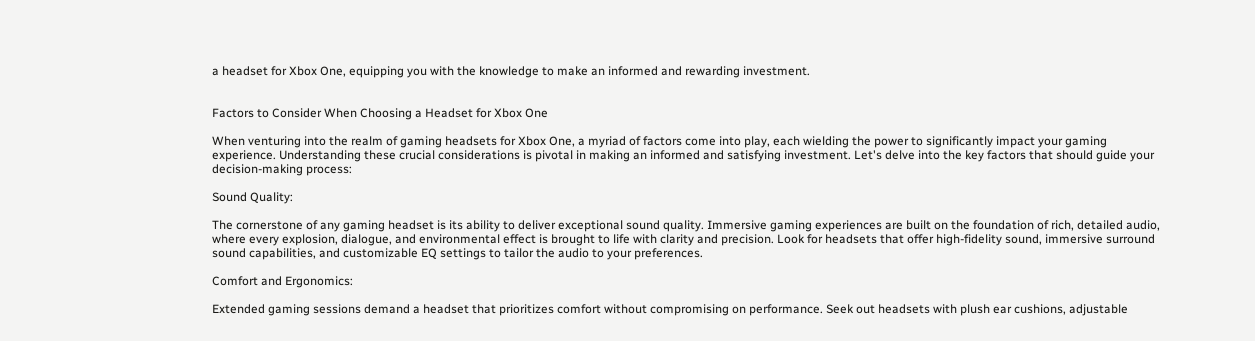a headset for Xbox One, equipping you with the knowledge to make an informed and rewarding investment.


Factors to Consider When Choosing a Headset for Xbox One

When venturing into the realm of gaming headsets for Xbox One, a myriad of factors come into play, each wielding the power to significantly impact your gaming experience. Understanding these crucial considerations is pivotal in making an informed and satisfying investment. Let's delve into the key factors that should guide your decision-making process:

Sound Quality:

The cornerstone of any gaming headset is its ability to deliver exceptional sound quality. Immersive gaming experiences are built on the foundation of rich, detailed audio, where every explosion, dialogue, and environmental effect is brought to life with clarity and precision. Look for headsets that offer high-fidelity sound, immersive surround sound capabilities, and customizable EQ settings to tailor the audio to your preferences.

Comfort and Ergonomics:

Extended gaming sessions demand a headset that prioritizes comfort without compromising on performance. Seek out headsets with plush ear cushions, adjustable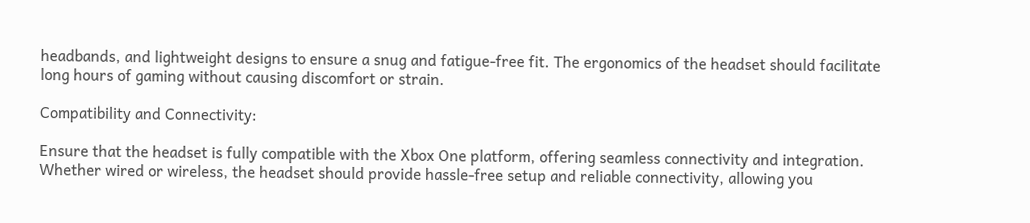headbands, and lightweight designs to ensure a snug and fatigue-free fit. The ergonomics of the headset should facilitate long hours of gaming without causing discomfort or strain.

Compatibility and Connectivity:

Ensure that the headset is fully compatible with the Xbox One platform, offering seamless connectivity and integration. Whether wired or wireless, the headset should provide hassle-free setup and reliable connectivity, allowing you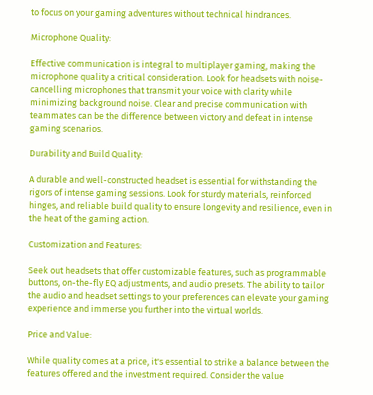to focus on your gaming adventures without technical hindrances.

Microphone Quality:

Effective communication is integral to multiplayer gaming, making the microphone quality a critical consideration. Look for headsets with noise-cancelling microphones that transmit your voice with clarity while minimizing background noise. Clear and precise communication with teammates can be the difference between victory and defeat in intense gaming scenarios.

Durability and Build Quality:

A durable and well-constructed headset is essential for withstanding the rigors of intense gaming sessions. Look for sturdy materials, reinforced hinges, and reliable build quality to ensure longevity and resilience, even in the heat of the gaming action.

Customization and Features:

Seek out headsets that offer customizable features, such as programmable buttons, on-the-fly EQ adjustments, and audio presets. The ability to tailor the audio and headset settings to your preferences can elevate your gaming experience and immerse you further into the virtual worlds.

Price and Value:

While quality comes at a price, it's essential to strike a balance between the features offered and the investment required. Consider the value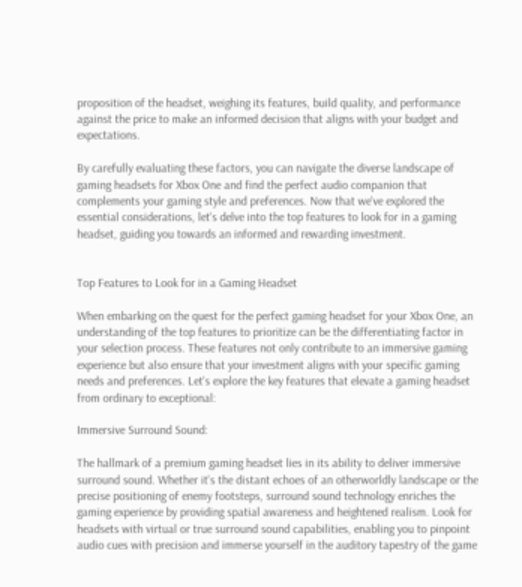proposition of the headset, weighing its features, build quality, and performance against the price to make an informed decision that aligns with your budget and expectations.

By carefully evaluating these factors, you can navigate the diverse landscape of gaming headsets for Xbox One and find the perfect audio companion that complements your gaming style and preferences. Now that we've explored the essential considerations, let's delve into the top features to look for in a gaming headset, guiding you towards an informed and rewarding investment.


Top Features to Look for in a Gaming Headset

When embarking on the quest for the perfect gaming headset for your Xbox One, an understanding of the top features to prioritize can be the differentiating factor in your selection process. These features not only contribute to an immersive gaming experience but also ensure that your investment aligns with your specific gaming needs and preferences. Let's explore the key features that elevate a gaming headset from ordinary to exceptional:

Immersive Surround Sound:

The hallmark of a premium gaming headset lies in its ability to deliver immersive surround sound. Whether it's the distant echoes of an otherworldly landscape or the precise positioning of enemy footsteps, surround sound technology enriches the gaming experience by providing spatial awareness and heightened realism. Look for headsets with virtual or true surround sound capabilities, enabling you to pinpoint audio cues with precision and immerse yourself in the auditory tapestry of the game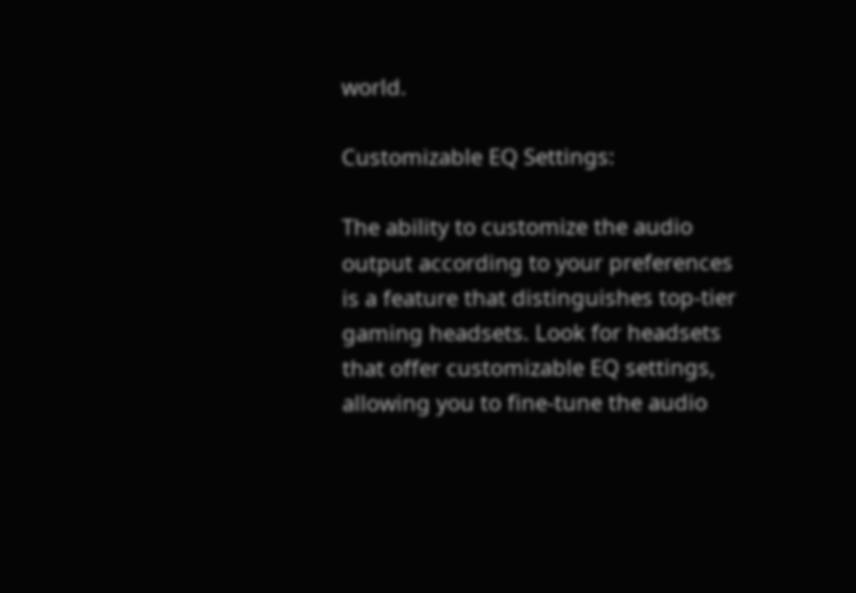world.

Customizable EQ Settings:

The ability to customize the audio output according to your preferences is a feature that distinguishes top-tier gaming headsets. Look for headsets that offer customizable EQ settings, allowing you to fine-tune the audio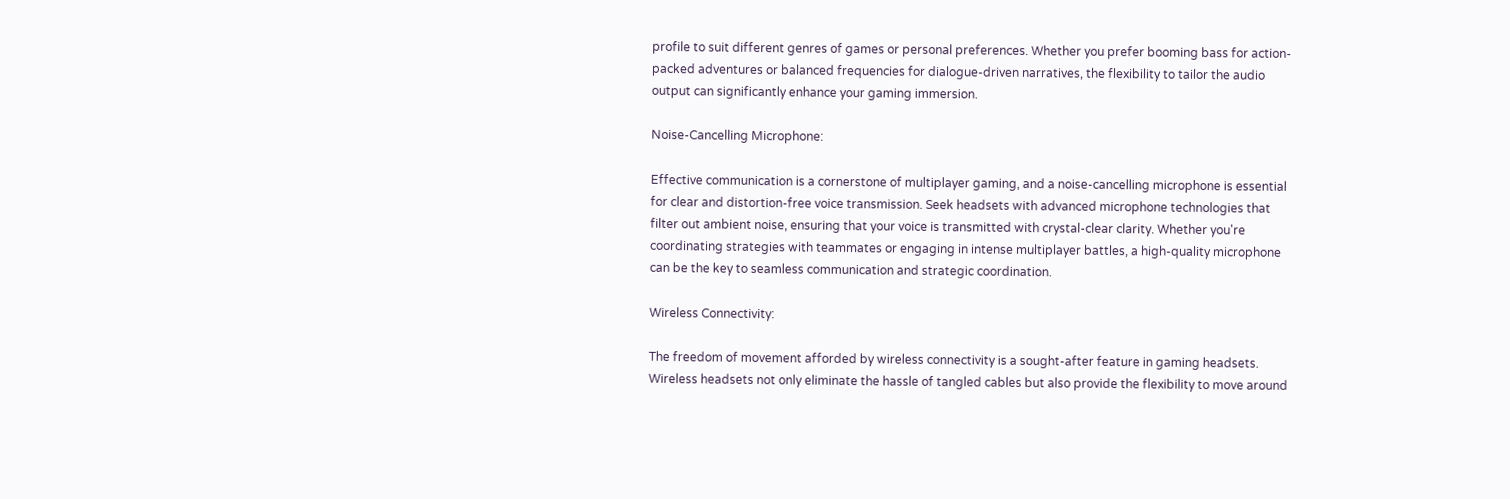profile to suit different genres of games or personal preferences. Whether you prefer booming bass for action-packed adventures or balanced frequencies for dialogue-driven narratives, the flexibility to tailor the audio output can significantly enhance your gaming immersion.

Noise-Cancelling Microphone:

Effective communication is a cornerstone of multiplayer gaming, and a noise-cancelling microphone is essential for clear and distortion-free voice transmission. Seek headsets with advanced microphone technologies that filter out ambient noise, ensuring that your voice is transmitted with crystal-clear clarity. Whether you're coordinating strategies with teammates or engaging in intense multiplayer battles, a high-quality microphone can be the key to seamless communication and strategic coordination.

Wireless Connectivity:

The freedom of movement afforded by wireless connectivity is a sought-after feature in gaming headsets. Wireless headsets not only eliminate the hassle of tangled cables but also provide the flexibility to move around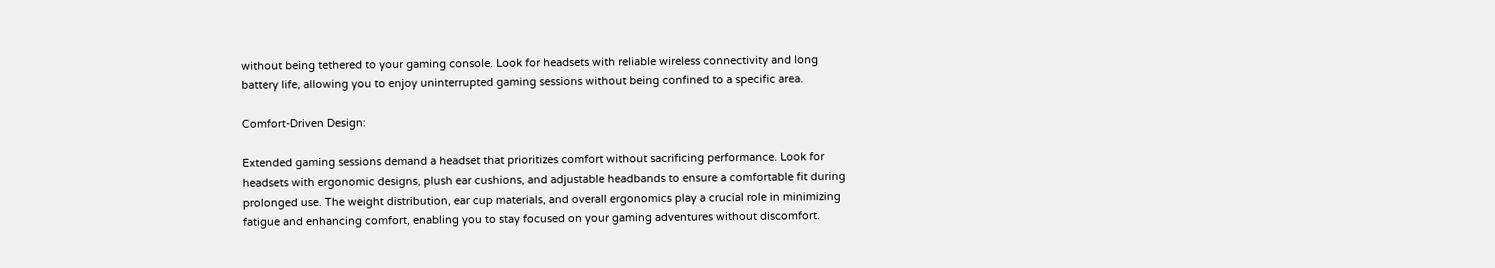without being tethered to your gaming console. Look for headsets with reliable wireless connectivity and long battery life, allowing you to enjoy uninterrupted gaming sessions without being confined to a specific area.

Comfort-Driven Design:

Extended gaming sessions demand a headset that prioritizes comfort without sacrificing performance. Look for headsets with ergonomic designs, plush ear cushions, and adjustable headbands to ensure a comfortable fit during prolonged use. The weight distribution, ear cup materials, and overall ergonomics play a crucial role in minimizing fatigue and enhancing comfort, enabling you to stay focused on your gaming adventures without discomfort.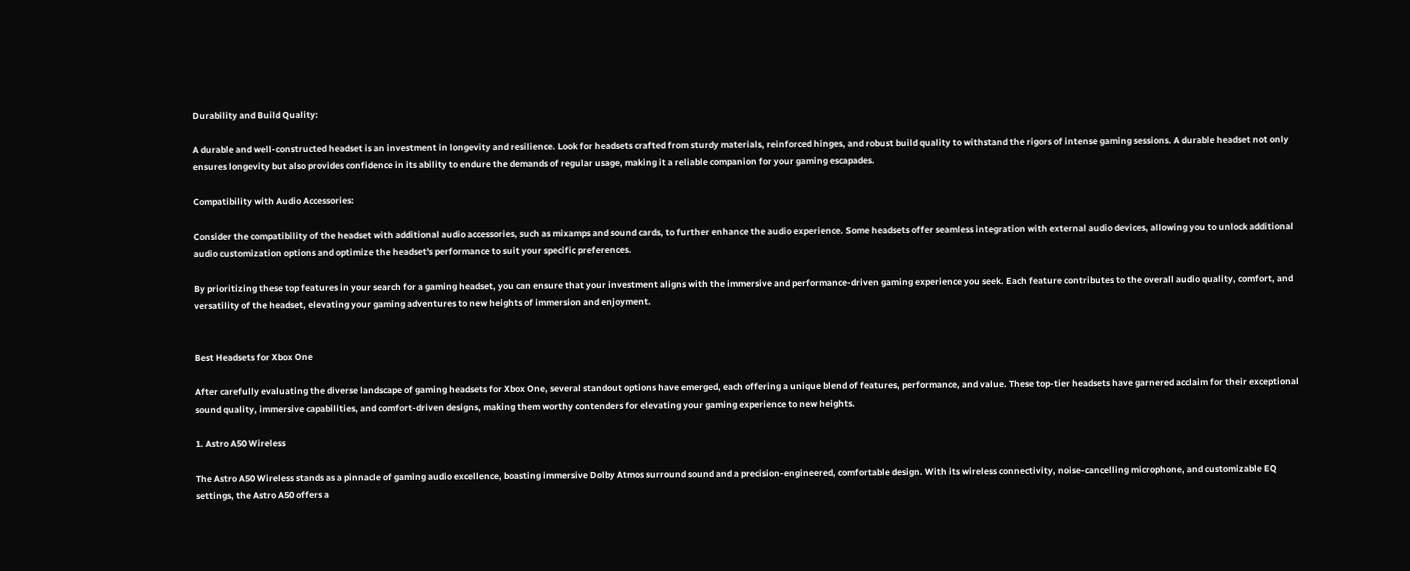Durability and Build Quality:

A durable and well-constructed headset is an investment in longevity and resilience. Look for headsets crafted from sturdy materials, reinforced hinges, and robust build quality to withstand the rigors of intense gaming sessions. A durable headset not only ensures longevity but also provides confidence in its ability to endure the demands of regular usage, making it a reliable companion for your gaming escapades.

Compatibility with Audio Accessories:

Consider the compatibility of the headset with additional audio accessories, such as mixamps and sound cards, to further enhance the audio experience. Some headsets offer seamless integration with external audio devices, allowing you to unlock additional audio customization options and optimize the headset's performance to suit your specific preferences.

By prioritizing these top features in your search for a gaming headset, you can ensure that your investment aligns with the immersive and performance-driven gaming experience you seek. Each feature contributes to the overall audio quality, comfort, and versatility of the headset, elevating your gaming adventures to new heights of immersion and enjoyment.


Best Headsets for Xbox One

After carefully evaluating the diverse landscape of gaming headsets for Xbox One, several standout options have emerged, each offering a unique blend of features, performance, and value. These top-tier headsets have garnered acclaim for their exceptional sound quality, immersive capabilities, and comfort-driven designs, making them worthy contenders for elevating your gaming experience to new heights.

1. Astro A50 Wireless

The Astro A50 Wireless stands as a pinnacle of gaming audio excellence, boasting immersive Dolby Atmos surround sound and a precision-engineered, comfortable design. With its wireless connectivity, noise-cancelling microphone, and customizable EQ settings, the Astro A50 offers a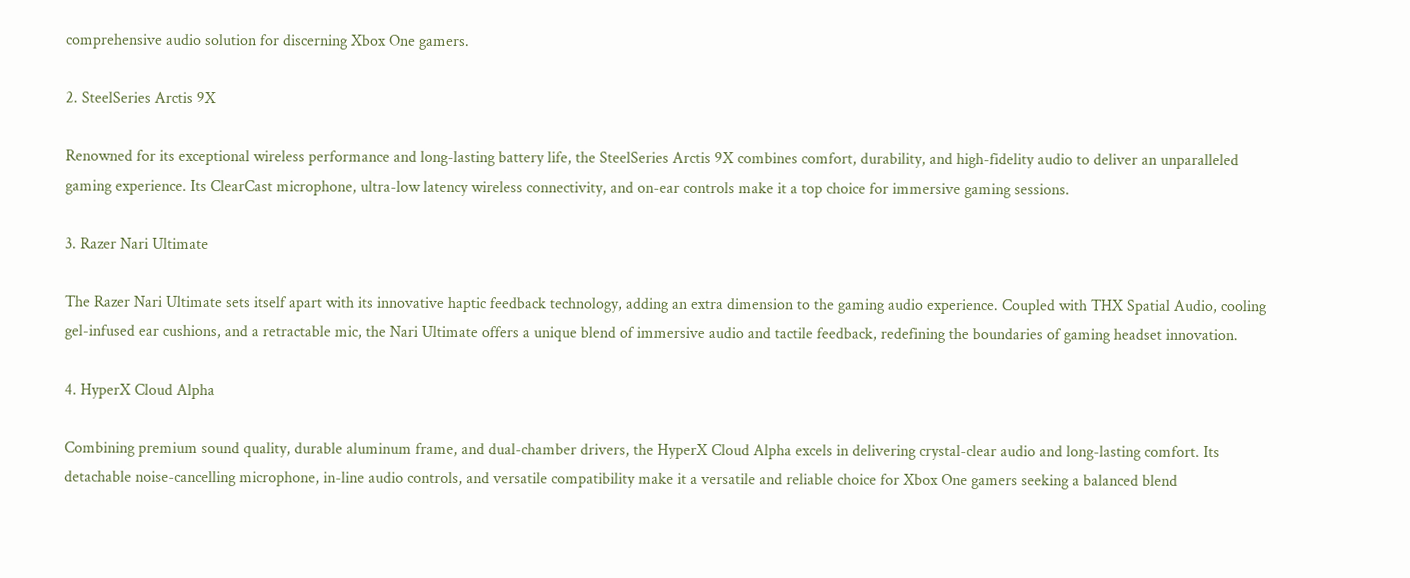comprehensive audio solution for discerning Xbox One gamers.

2. SteelSeries Arctis 9X

Renowned for its exceptional wireless performance and long-lasting battery life, the SteelSeries Arctis 9X combines comfort, durability, and high-fidelity audio to deliver an unparalleled gaming experience. Its ClearCast microphone, ultra-low latency wireless connectivity, and on-ear controls make it a top choice for immersive gaming sessions.

3. Razer Nari Ultimate

The Razer Nari Ultimate sets itself apart with its innovative haptic feedback technology, adding an extra dimension to the gaming audio experience. Coupled with THX Spatial Audio, cooling gel-infused ear cushions, and a retractable mic, the Nari Ultimate offers a unique blend of immersive audio and tactile feedback, redefining the boundaries of gaming headset innovation.

4. HyperX Cloud Alpha

Combining premium sound quality, durable aluminum frame, and dual-chamber drivers, the HyperX Cloud Alpha excels in delivering crystal-clear audio and long-lasting comfort. Its detachable noise-cancelling microphone, in-line audio controls, and versatile compatibility make it a versatile and reliable choice for Xbox One gamers seeking a balanced blend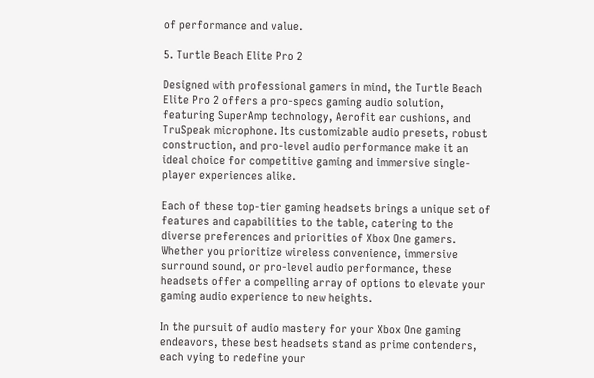of performance and value.

5. Turtle Beach Elite Pro 2

Designed with professional gamers in mind, the Turtle Beach Elite Pro 2 offers a pro-specs gaming audio solution, featuring SuperAmp technology, Aerofit ear cushions, and TruSpeak microphone. Its customizable audio presets, robust construction, and pro-level audio performance make it an ideal choice for competitive gaming and immersive single-player experiences alike.

Each of these top-tier gaming headsets brings a unique set of features and capabilities to the table, catering to the diverse preferences and priorities of Xbox One gamers. Whether you prioritize wireless convenience, immersive surround sound, or pro-level audio performance, these headsets offer a compelling array of options to elevate your gaming audio experience to new heights.

In the pursuit of audio mastery for your Xbox One gaming endeavors, these best headsets stand as prime contenders, each vying to redefine your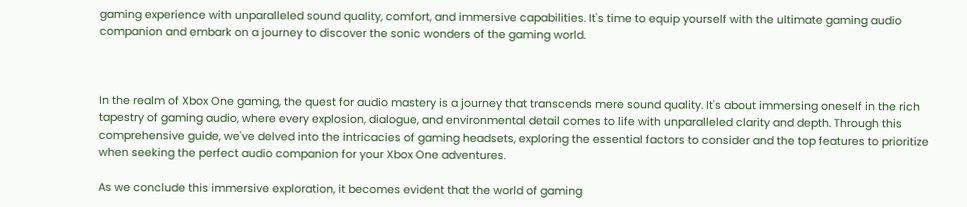gaming experience with unparalleled sound quality, comfort, and immersive capabilities. It's time to equip yourself with the ultimate gaming audio companion and embark on a journey to discover the sonic wonders of the gaming world.



In the realm of Xbox One gaming, the quest for audio mastery is a journey that transcends mere sound quality. It's about immersing oneself in the rich tapestry of gaming audio, where every explosion, dialogue, and environmental detail comes to life with unparalleled clarity and depth. Through this comprehensive guide, we've delved into the intricacies of gaming headsets, exploring the essential factors to consider and the top features to prioritize when seeking the perfect audio companion for your Xbox One adventures.

As we conclude this immersive exploration, it becomes evident that the world of gaming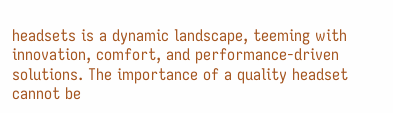headsets is a dynamic landscape, teeming with innovation, comfort, and performance-driven solutions. The importance of a quality headset cannot be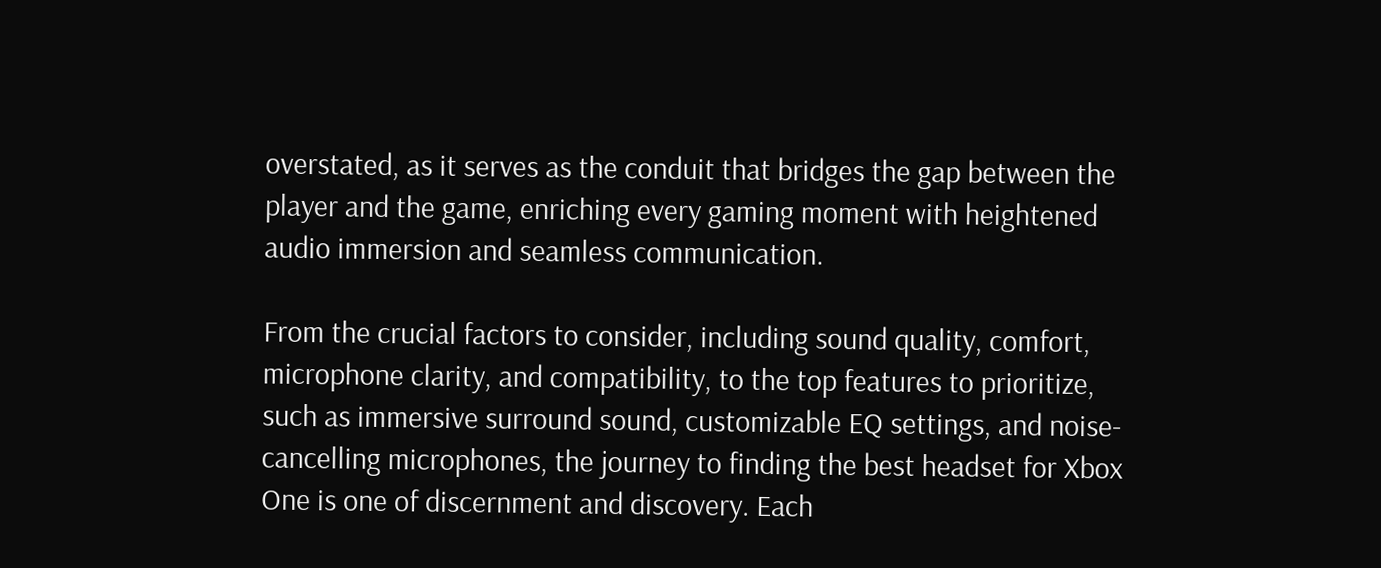overstated, as it serves as the conduit that bridges the gap between the player and the game, enriching every gaming moment with heightened audio immersion and seamless communication.

From the crucial factors to consider, including sound quality, comfort, microphone clarity, and compatibility, to the top features to prioritize, such as immersive surround sound, customizable EQ settings, and noise-cancelling microphones, the journey to finding the best headset for Xbox One is one of discernment and discovery. Each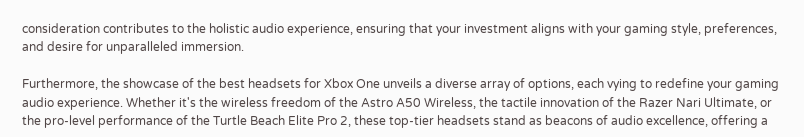consideration contributes to the holistic audio experience, ensuring that your investment aligns with your gaming style, preferences, and desire for unparalleled immersion.

Furthermore, the showcase of the best headsets for Xbox One unveils a diverse array of options, each vying to redefine your gaming audio experience. Whether it's the wireless freedom of the Astro A50 Wireless, the tactile innovation of the Razer Nari Ultimate, or the pro-level performance of the Turtle Beach Elite Pro 2, these top-tier headsets stand as beacons of audio excellence, offering a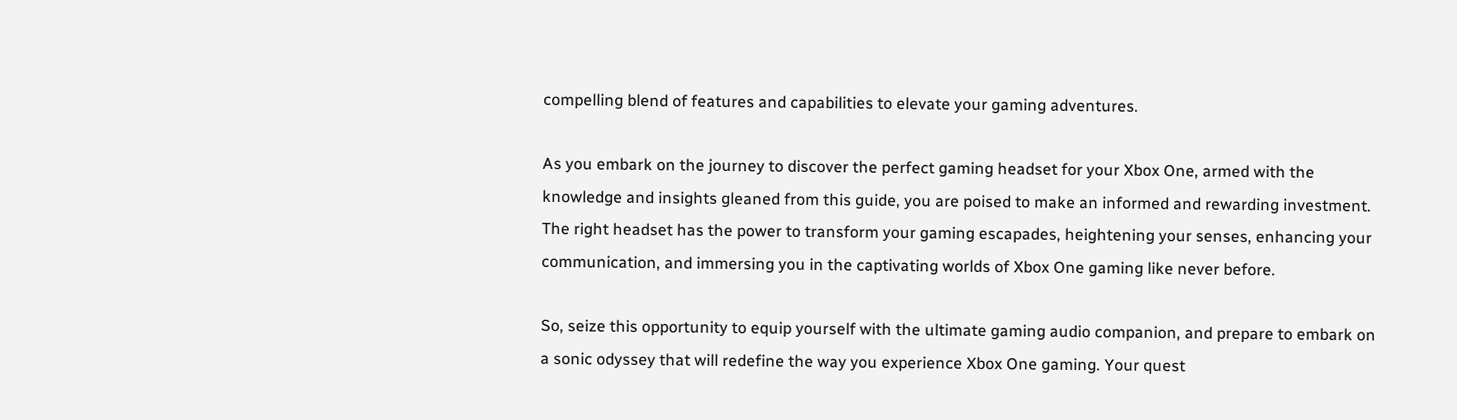compelling blend of features and capabilities to elevate your gaming adventures.

As you embark on the journey to discover the perfect gaming headset for your Xbox One, armed with the knowledge and insights gleaned from this guide, you are poised to make an informed and rewarding investment. The right headset has the power to transform your gaming escapades, heightening your senses, enhancing your communication, and immersing you in the captivating worlds of Xbox One gaming like never before.

So, seize this opportunity to equip yourself with the ultimate gaming audio companion, and prepare to embark on a sonic odyssey that will redefine the way you experience Xbox One gaming. Your quest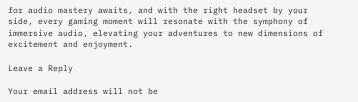for audio mastery awaits, and with the right headset by your side, every gaming moment will resonate with the symphony of immersive audio, elevating your adventures to new dimensions of excitement and enjoyment.

Leave a Reply

Your email address will not be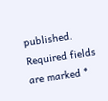published. Required fields are marked *